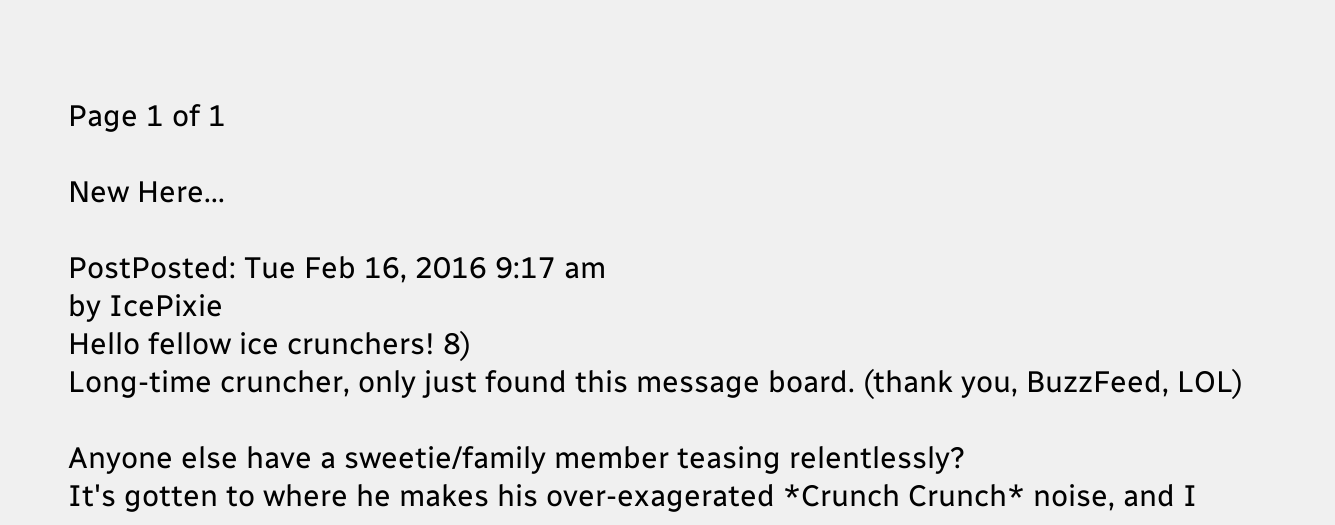Page 1 of 1

New Here...

PostPosted: Tue Feb 16, 2016 9:17 am
by IcePixie
Hello fellow ice crunchers! 8)
Long-time cruncher, only just found this message board. (thank you, BuzzFeed, LOL)

Anyone else have a sweetie/family member teasing relentlessly?
It's gotten to where he makes his over-exagerated *Crunch Crunch* noise, and I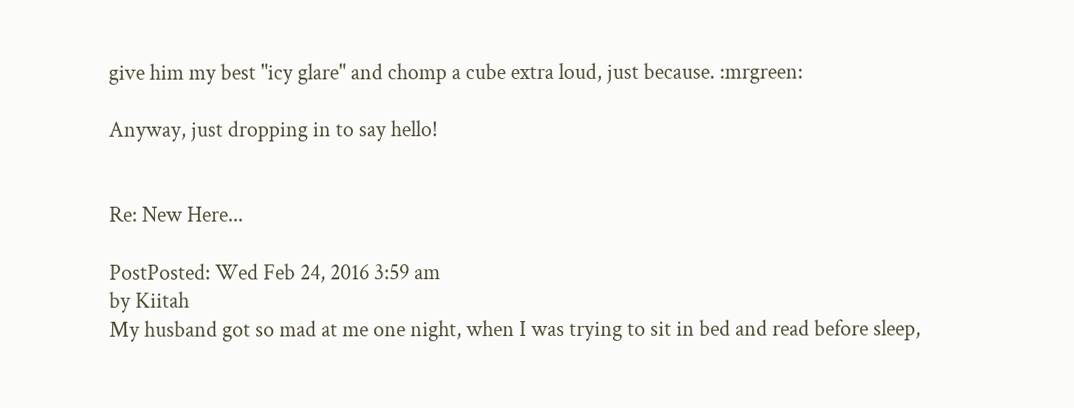give him my best "icy glare" and chomp a cube extra loud, just because. :mrgreen:

Anyway, just dropping in to say hello!


Re: New Here...

PostPosted: Wed Feb 24, 2016 3:59 am
by Kiitah
My husband got so mad at me one night, when I was trying to sit in bed and read before sleep,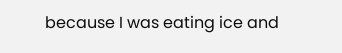because I was eating ice and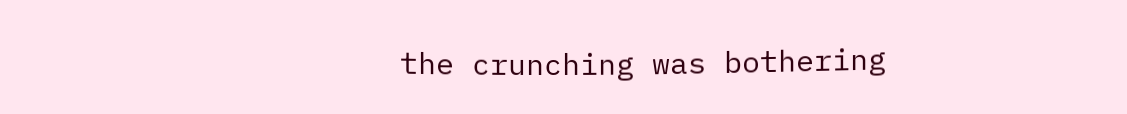the crunching was bothering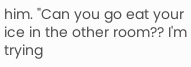him. "Can you go eat your ice in the other room?? I'm trying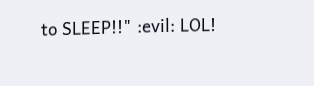to SLEEP!!" :evil: LOL!